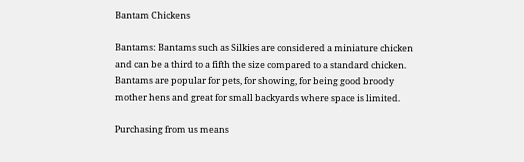Bantam Chickens

Bantams: Bantams such as Silkies are considered a miniature chicken and can be a third to a fifth the size compared to a standard chicken. Bantams are popular for pets, for showing, for being good broody mother hens and great for small backyards where space is limited.

Purchasing from us means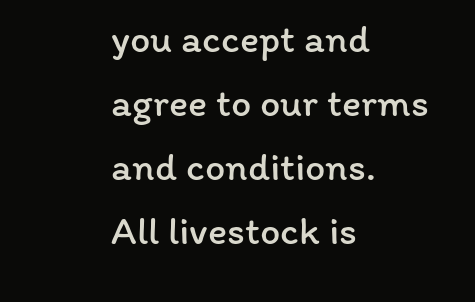you accept and agree to our terms and conditions.
All livestock is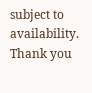subject to availability. Thank you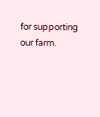for supporting our farm.